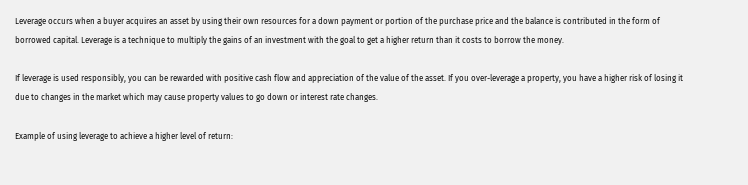Leverage occurs when a buyer acquires an asset by using their own resources for a down payment or portion of the purchase price and the balance is contributed in the form of borrowed capital. Leverage is a technique to multiply the gains of an investment with the goal to get a higher return than it costs to borrow the money.

If leverage is used responsibly, you can be rewarded with positive cash flow and appreciation of the value of the asset. If you over-leverage a property, you have a higher risk of losing it due to changes in the market which may cause property values to go down or interest rate changes.

Example of using leverage to achieve a higher level of return: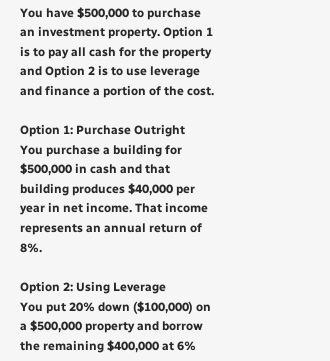You have $500,000 to purchase an investment property. Option 1 is to pay all cash for the property and Option 2 is to use leverage and finance a portion of the cost.

Option 1: Purchase Outright
You purchase a building for $500,000 in cash and that building produces $40,000 per year in net income. That income represents an annual return of 8%.

Option 2: Using Leverage
You put 20% down ($100,000) on a $500,000 property and borrow the remaining $400,000 at 6%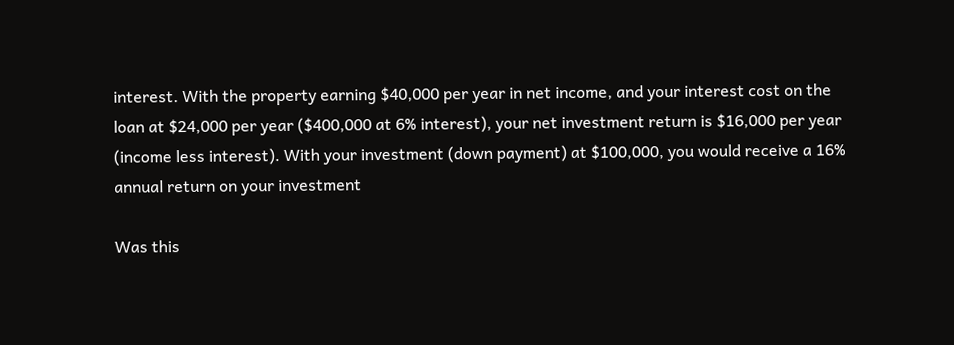interest. With the property earning $40,000 per year in net income, and your interest cost on the loan at $24,000 per year ($400,000 at 6% interest), your net investment return is $16,000 per year (income less interest). With your investment (down payment) at $100,000, you would receive a 16% annual return on your investment

Was this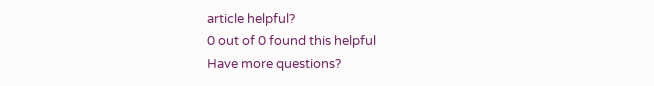article helpful?
0 out of 0 found this helpful
Have more questions?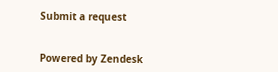Submit a request


Powered by Zendesk